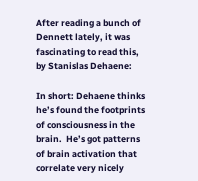After reading a bunch of Dennett lately, it was fascinating to read this, by Stanislas Dehaene:

In short: Dehaene thinks he’s found the footprints of consciousness in the brain.  He’s got patterns of brain activation that correlate very nicely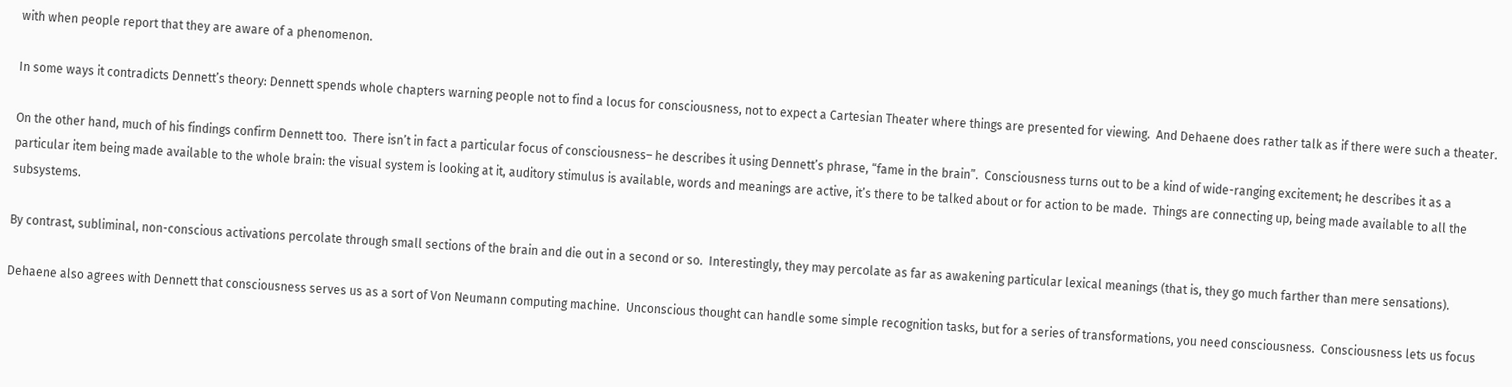with when people report that they are aware of a phenomenon.

In some ways it contradicts Dennett’s theory: Dennett spends whole chapters warning people not to find a locus for consciousness, not to expect a Cartesian Theater where things are presented for viewing.  And Dehaene does rather talk as if there were such a theater.

On the other hand, much of his findings confirm Dennett too.  There isn’t in fact a particular focus of consciousness– he describes it using Dennett’s phrase, “fame in the brain”.  Consciousness turns out to be a kind of wide-ranging excitement; he describes it as a particular item being made available to the whole brain: the visual system is looking at it, auditory stimulus is available, words and meanings are active, it’s there to be talked about or for action to be made.  Things are connecting up, being made available to all the subsystems.

By contrast, subliminal, non-conscious activations percolate through small sections of the brain and die out in a second or so.  Interestingly, they may percolate as far as awakening particular lexical meanings (that is, they go much farther than mere sensations).

Dehaene also agrees with Dennett that consciousness serves us as a sort of Von Neumann computing machine.  Unconscious thought can handle some simple recognition tasks, but for a series of transformations, you need consciousness.  Consciousness lets us focus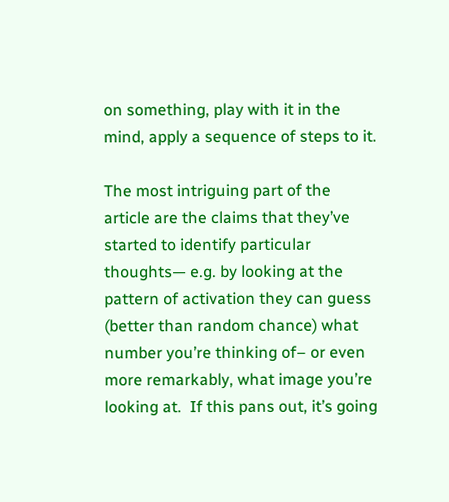on something, play with it in the mind, apply a sequence of steps to it.

The most intriguing part of the article are the claims that they’ve started to identify particular thoughts— e.g. by looking at the pattern of activation they can guess (better than random chance) what number you’re thinking of– or even more remarkably, what image you’re looking at.  If this pans out, it’s going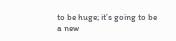to be huge; it’s going to be a new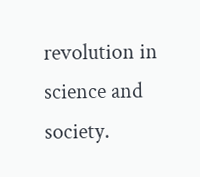revolution in science and society.